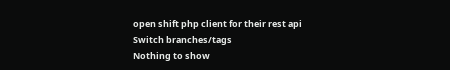open shift php client for their rest api
Switch branches/tags
Nothing to show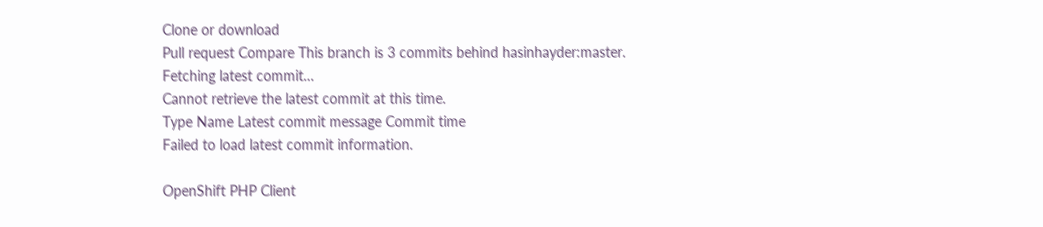Clone or download
Pull request Compare This branch is 3 commits behind hasinhayder:master.
Fetching latest commit…
Cannot retrieve the latest commit at this time.
Type Name Latest commit message Commit time
Failed to load latest commit information.

OpenShift PHP Client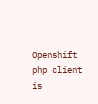Openshift php client is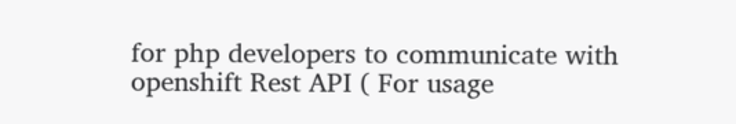for php developers to communicate with openshift Rest API ( For usage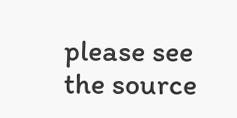please see the source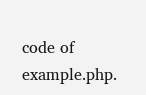code of example.php.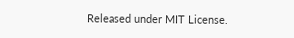Released under MIT License.